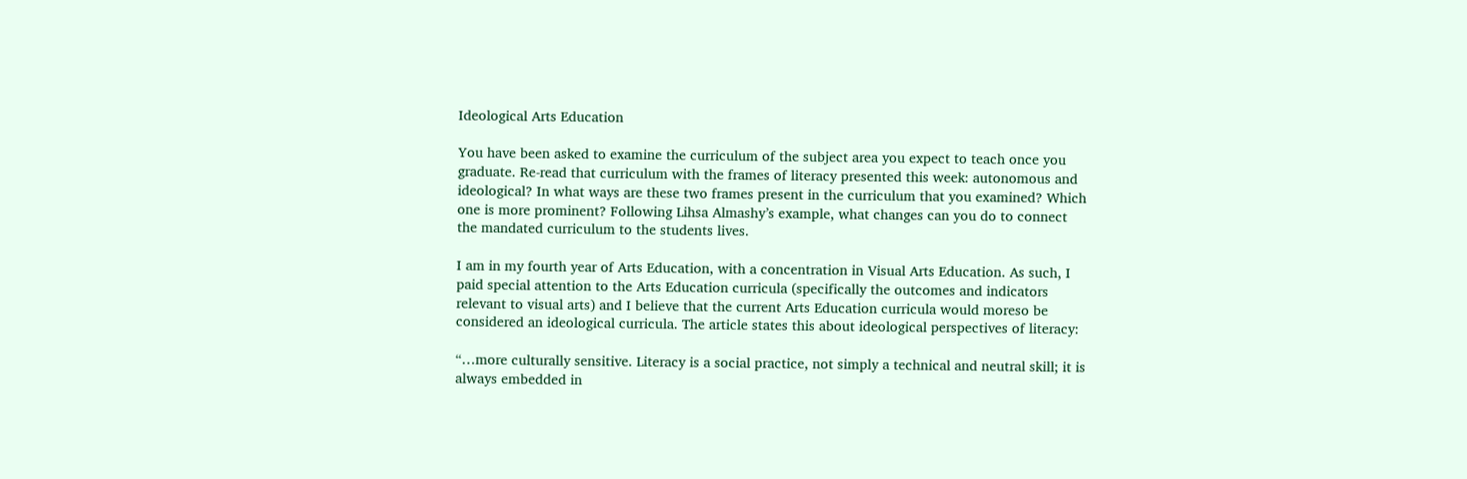Ideological Arts Education

You have been asked to examine the curriculum of the subject area you expect to teach once you graduate. Re-read that curriculum with the frames of literacy presented this week: autonomous and ideological? In what ways are these two frames present in the curriculum that you examined? Which one is more prominent? Following Lihsa Almashy’s example, what changes can you do to connect the mandated curriculum to the students lives.

I am in my fourth year of Arts Education, with a concentration in Visual Arts Education. As such, I paid special attention to the Arts Education curricula (specifically the outcomes and indicators relevant to visual arts) and I believe that the current Arts Education curricula would moreso be considered an ideological curricula. The article states this about ideological perspectives of literacy:

“…more culturally sensitive. Literacy is a social practice, not simply a technical and neutral skill; it is always embedded in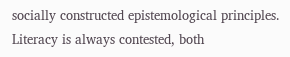socially constructed epistemological principles. Literacy is always contested, both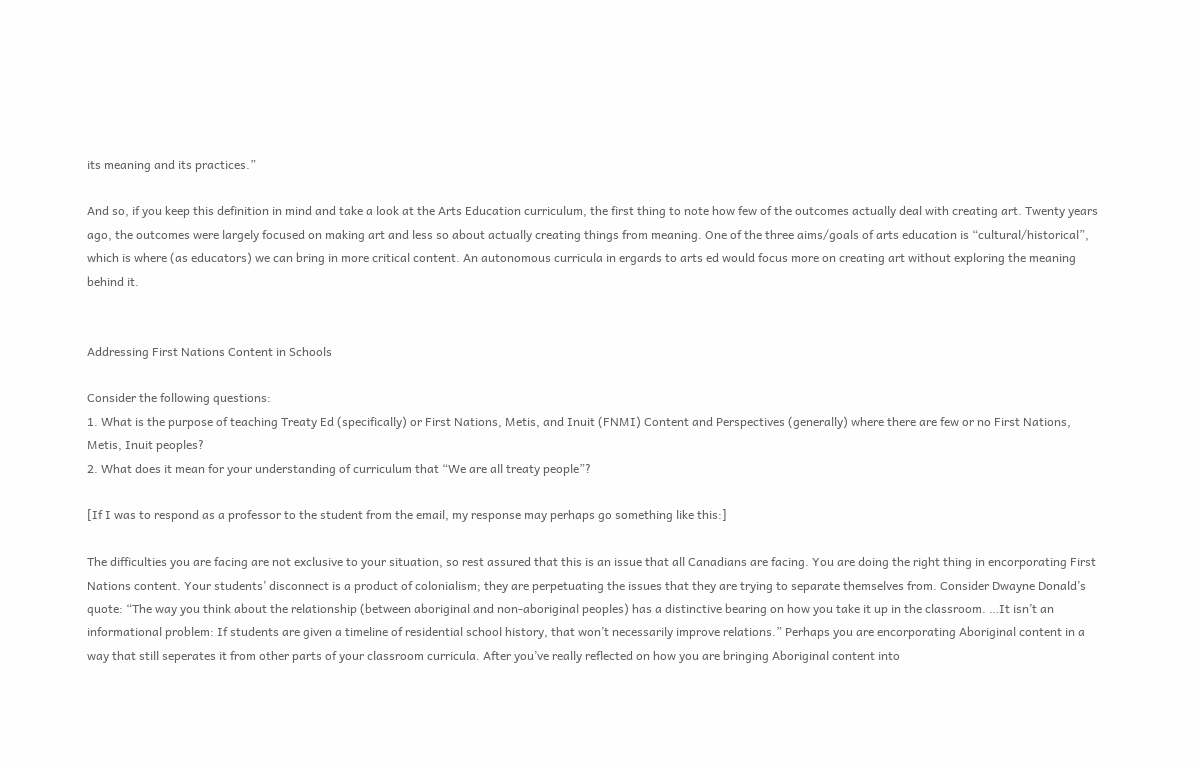its meaning and its practices.”

And so, if you keep this definition in mind and take a look at the Arts Education curriculum, the first thing to note how few of the outcomes actually deal with creating art. Twenty years ago, the outcomes were largely focused on making art and less so about actually creating things from meaning. One of the three aims/goals of arts education is “cultural/historical”, which is where (as educators) we can bring in more critical content. An autonomous curricula in ergards to arts ed would focus more on creating art without exploring the meaning behind it.


Addressing First Nations Content in Schools

Consider the following questions:
1. What is the purpose of teaching Treaty Ed (specifically) or First Nations, Metis, and Inuit (FNMI) Content and Perspectives (generally) where there are few or no First Nations, Metis, Inuit peoples?
2. What does it mean for your understanding of curriculum that “We are all treaty people”?

[If I was to respond as a professor to the student from the email, my response may perhaps go something like this:]

The difficulties you are facing are not exclusive to your situation, so rest assured that this is an issue that all Canadians are facing. You are doing the right thing in encorporating First Nations content. Your students’ disconnect is a product of colonialism; they are perpetuating the issues that they are trying to separate themselves from. Consider Dwayne Donald’s quote: “The way you think about the relationship (between aboriginal and non-aboriginal peoples) has a distinctive bearing on how you take it up in the classroom. …It isn’t an informational problem: If students are given a timeline of residential school history, that won’t necessarily improve relations.” Perhaps you are encorporating Aboriginal content in a way that still seperates it from other parts of your classroom curricula. After you’ve really reflected on how you are bringing Aboriginal content into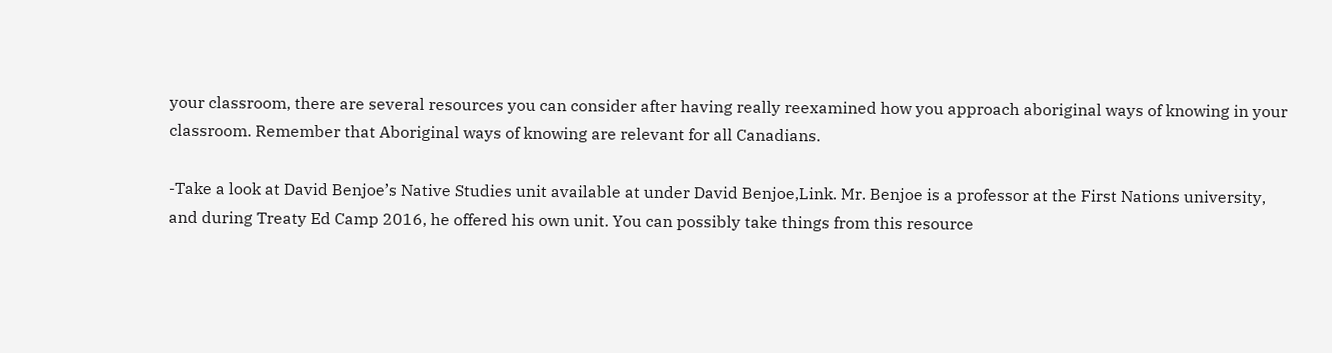your classroom, there are several resources you can consider after having really reexamined how you approach aboriginal ways of knowing in your classroom. Remember that Aboriginal ways of knowing are relevant for all Canadians.

-Take a look at David Benjoe’s Native Studies unit available at under David Benjoe,Link. Mr. Benjoe is a professor at the First Nations university, and during Treaty Ed Camp 2016, he offered his own unit. You can possibly take things from this resource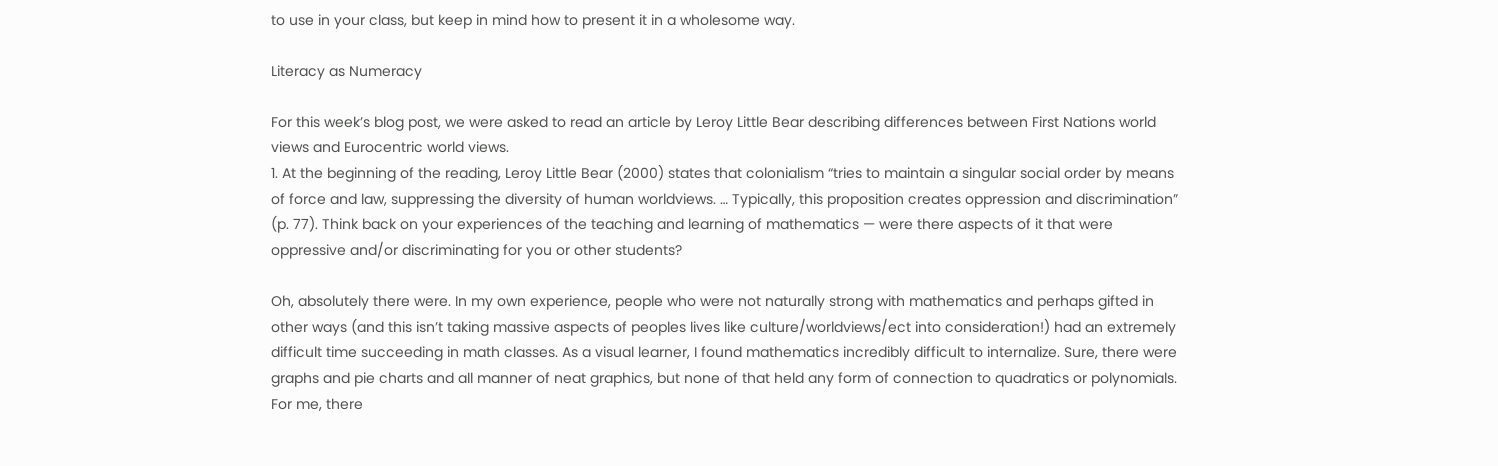to use in your class, but keep in mind how to present it in a wholesome way.

Literacy as Numeracy

For this week’s blog post, we were asked to read an article by Leroy Little Bear describing differences between First Nations world views and Eurocentric world views.
1. At the beginning of the reading, Leroy Little Bear (2000) states that colonialism “tries to maintain a singular social order by means of force and law, suppressing the diversity of human worldviews. … Typically, this proposition creates oppression and discrimination” (p. 77). Think back on your experiences of the teaching and learning of mathematics — were there aspects of it that were oppressive and/or discriminating for you or other students?

Oh, absolutely there were. In my own experience, people who were not naturally strong with mathematics and perhaps gifted in other ways (and this isn’t taking massive aspects of peoples lives like culture/worldviews/ect into consideration!) had an extremely difficult time succeeding in math classes. As a visual learner, I found mathematics incredibly difficult to internalize. Sure, there were graphs and pie charts and all manner of neat graphics, but none of that held any form of connection to quadratics or polynomials. For me, there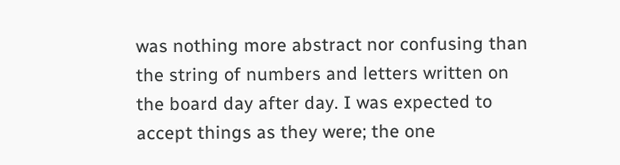was nothing more abstract nor confusing than the string of numbers and letters written on the board day after day. I was expected to accept things as they were; the one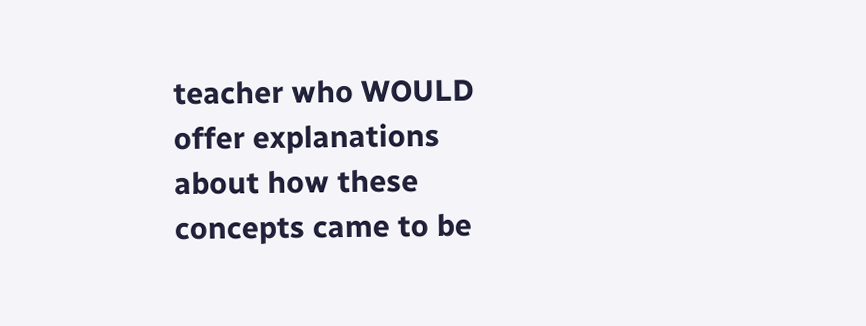teacher who WOULD offer explanations about how these concepts came to be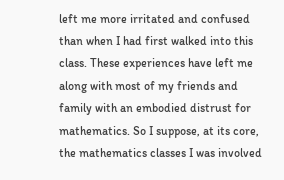left me more irritated and confused than when I had first walked into this class. These experiences have left me along with most of my friends and family with an embodied distrust for mathematics. So I suppose, at its core, the mathematics classes I was involved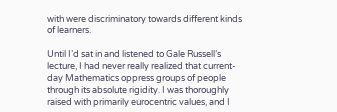with were discriminatory towards different kinds of learners.

Until I’d sat in and listened to Gale Russell’s lecture, I had never really realized that current-day Mathematics oppress groups of people through its absolute rigidity. I was thoroughly raised with primarily eurocentric values, and I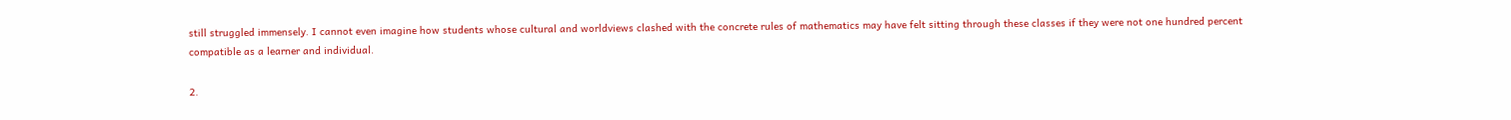still struggled immensely. I cannot even imagine how students whose cultural and worldviews clashed with the concrete rules of mathematics may have felt sitting through these classes if they were not one hundred percent compatible as a learner and individual.

2.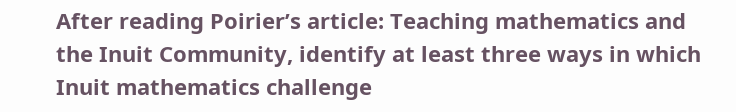After reading Poirier’s article: Teaching mathematics and the Inuit Community, identify at least three ways in which Inuit mathematics challenge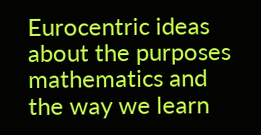Eurocentric ideas about the purposes mathematics and the way we learn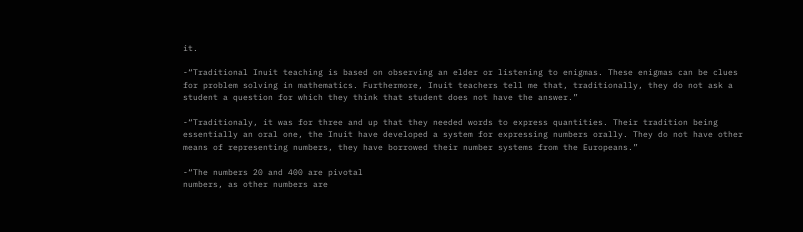it.

-“Traditional Inuit teaching is based on observing an elder or listening to enigmas. These enigmas can be clues for problem solving in mathematics. Furthermore, Inuit teachers tell me that, traditionally, they do not ask a student a question for which they think that student does not have the answer.”

-“Traditionaly, it was for three and up that they needed words to express quantities. Their tradition being essentially an oral one, the Inuit have developed a system for expressing numbers orally. They do not have other means of representing numbers, they have borrowed their number systems from the Europeans.”

-“The numbers 20 and 400 are pivotal
numbers, as other numbers are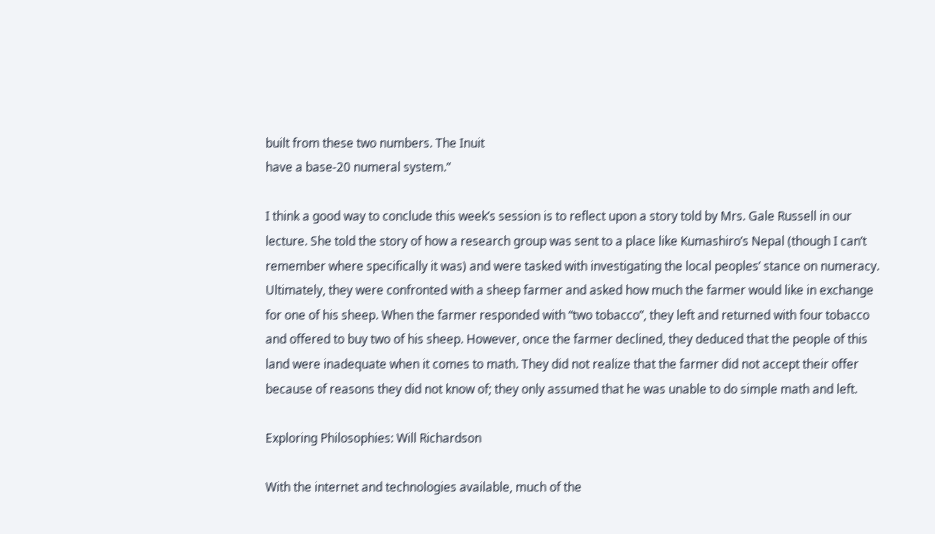built from these two numbers. The Inuit
have a base-20 numeral system.”

I think a good way to conclude this week’s session is to reflect upon a story told by Mrs. Gale Russell in our lecture. She told the story of how a research group was sent to a place like Kumashiro’s Nepal (though I can’t remember where specifically it was) and were tasked with investigating the local peoples’ stance on numeracy. Ultimately, they were confronted with a sheep farmer and asked how much the farmer would like in exchange for one of his sheep. When the farmer responded with “two tobacco”, they left and returned with four tobacco and offered to buy two of his sheep. However, once the farmer declined, they deduced that the people of this land were inadequate when it comes to math. They did not realize that the farmer did not accept their offer because of reasons they did not know of; they only assumed that he was unable to do simple math and left.

Exploring Philosophies: Will Richardson

With the internet and technologies available, much of the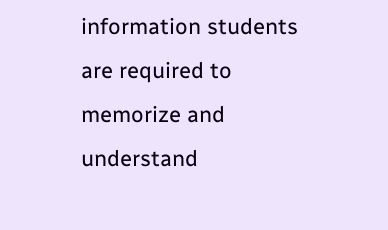information students are required to memorize and understand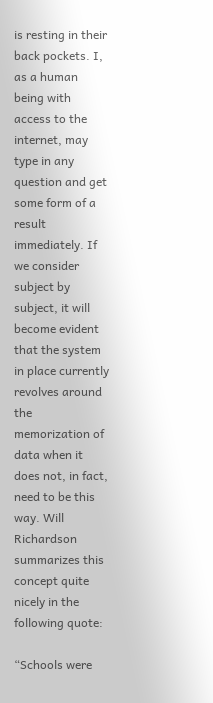is resting in their back pockets. I, as a human being with access to the internet, may type in any question and get some form of a result immediately. If we consider subject by subject, it will become evident that the system in place currently revolves around the memorization of data when it does not, in fact, need to be this way. Will Richardson summarizes this concept quite nicely in the following quote:

“Schools were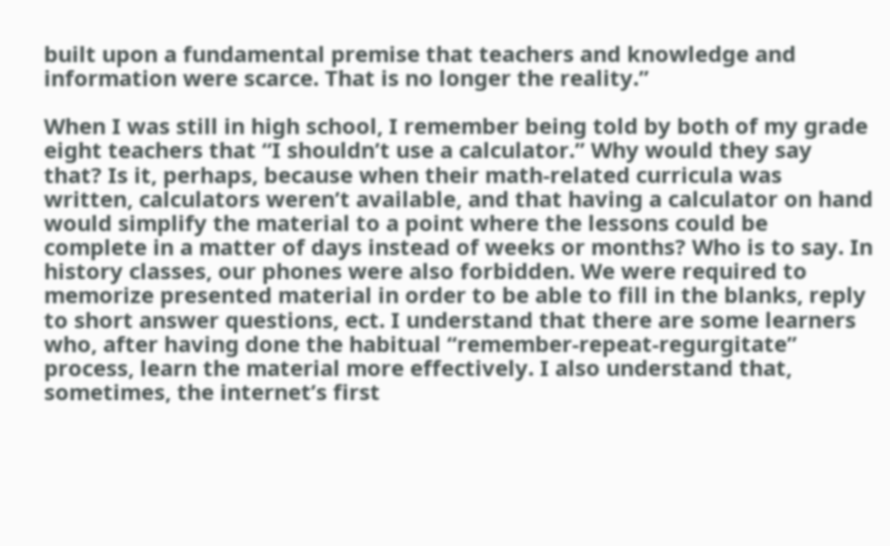built upon a fundamental premise that teachers and knowledge and information were scarce. That is no longer the reality.”

When I was still in high school, I remember being told by both of my grade eight teachers that “I shouldn’t use a calculator.” Why would they say that? Is it, perhaps, because when their math-related curricula was written, calculators weren’t available, and that having a calculator on hand would simplify the material to a point where the lessons could be complete in a matter of days instead of weeks or months? Who is to say. In history classes, our phones were also forbidden. We were required to memorize presented material in order to be able to fill in the blanks, reply to short answer questions, ect. I understand that there are some learners who, after having done the habitual “remember-repeat-regurgitate” process, learn the material more effectively. I also understand that, sometimes, the internet’s first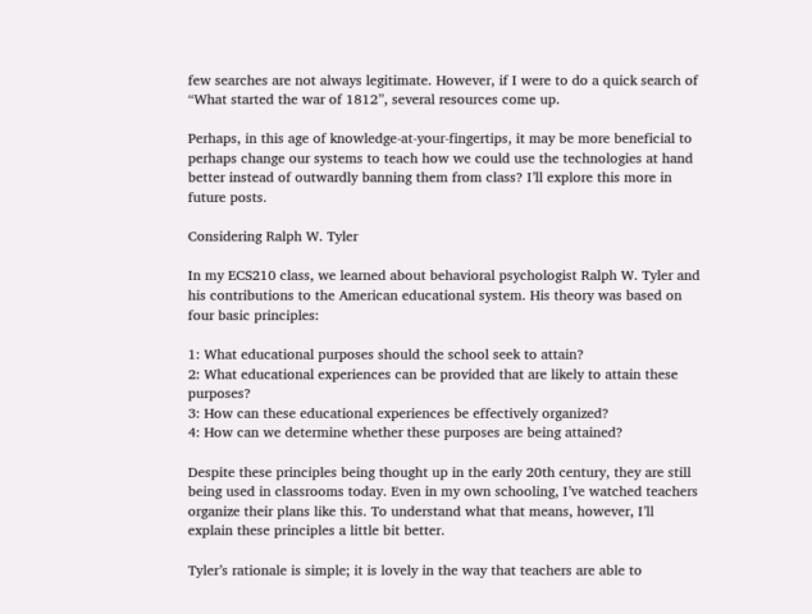few searches are not always legitimate. However, if I were to do a quick search of “What started the war of 1812”, several resources come up.

Perhaps, in this age of knowledge-at-your-fingertips, it may be more beneficial to perhaps change our systems to teach how we could use the technologies at hand better instead of outwardly banning them from class? I’ll explore this more in future posts.

Considering Ralph W. Tyler

In my ECS210 class, we learned about behavioral psychologist Ralph W. Tyler and his contributions to the American educational system. His theory was based on four basic principles:

1: What educational purposes should the school seek to attain?
2: What educational experiences can be provided that are likely to attain these purposes?
3: How can these educational experiences be effectively organized?
4: How can we determine whether these purposes are being attained?

Despite these principles being thought up in the early 20th century, they are still being used in classrooms today. Even in my own schooling, I’ve watched teachers organize their plans like this. To understand what that means, however, I’ll explain these principles a little bit better.

Tyler’s rationale is simple; it is lovely in the way that teachers are able to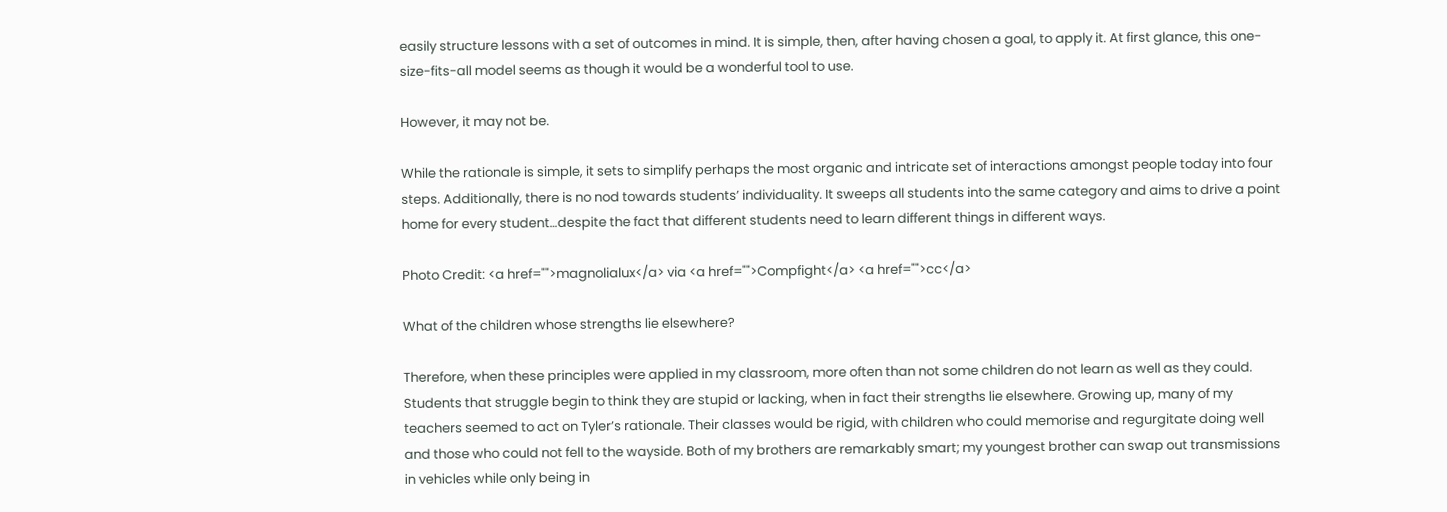easily structure lessons with a set of outcomes in mind. It is simple, then, after having chosen a goal, to apply it. At first glance, this one-size-fits-all model seems as though it would be a wonderful tool to use.

However, it may not be.

While the rationale is simple, it sets to simplify perhaps the most organic and intricate set of interactions amongst people today into four steps. Additionally, there is no nod towards students’ individuality. It sweeps all students into the same category and aims to drive a point home for every student…despite the fact that different students need to learn different things in different ways.

Photo Credit: <a href="">magnolialux</a> via <a href="">Compfight</a> <a href="">cc</a>

What of the children whose strengths lie elsewhere?

Therefore, when these principles were applied in my classroom, more often than not some children do not learn as well as they could. Students that struggle begin to think they are stupid or lacking, when in fact their strengths lie elsewhere. Growing up, many of my teachers seemed to act on Tyler’s rationale. Their classes would be rigid, with children who could memorise and regurgitate doing well and those who could not fell to the wayside. Both of my brothers are remarkably smart; my youngest brother can swap out transmissions in vehicles while only being in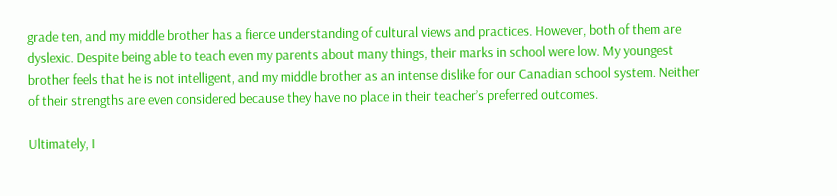grade ten, and my middle brother has a fierce understanding of cultural views and practices. However, both of them are dyslexic. Despite being able to teach even my parents about many things, their marks in school were low. My youngest brother feels that he is not intelligent, and my middle brother as an intense dislike for our Canadian school system. Neither of their strengths are even considered because they have no place in their teacher’s preferred outcomes.

Ultimately, I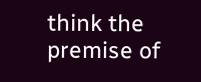think the premise of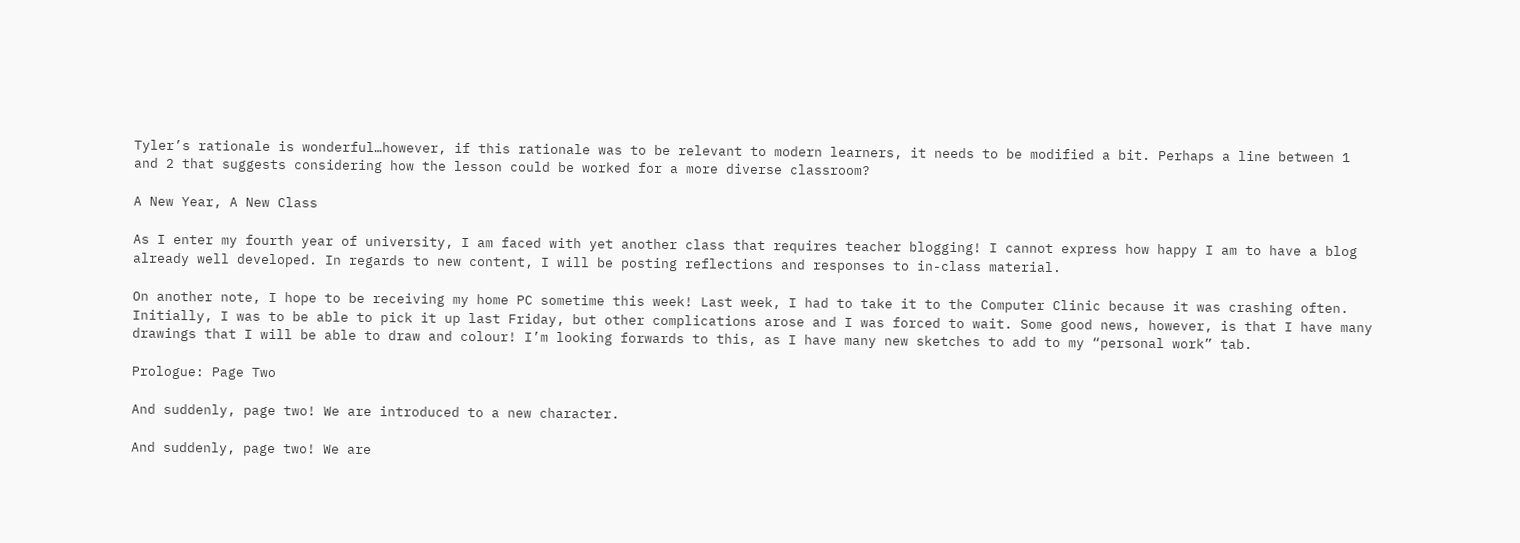Tyler’s rationale is wonderful…however, if this rationale was to be relevant to modern learners, it needs to be modified a bit. Perhaps a line between 1 and 2 that suggests considering how the lesson could be worked for a more diverse classroom?

A New Year, A New Class

As I enter my fourth year of university, I am faced with yet another class that requires teacher blogging! I cannot express how happy I am to have a blog already well developed. In regards to new content, I will be posting reflections and responses to in-class material.

On another note, I hope to be receiving my home PC sometime this week! Last week, I had to take it to the Computer Clinic because it was crashing often. Initially, I was to be able to pick it up last Friday, but other complications arose and I was forced to wait. Some good news, however, is that I have many drawings that I will be able to draw and colour! I’m looking forwards to this, as I have many new sketches to add to my “personal work” tab.

Prologue: Page Two

And suddenly, page two! We are introduced to a new character.

And suddenly, page two! We are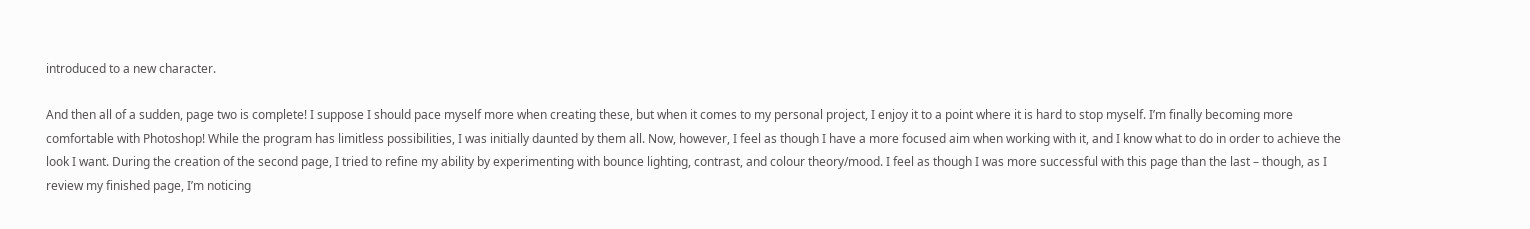introduced to a new character.

And then all of a sudden, page two is complete! I suppose I should pace myself more when creating these, but when it comes to my personal project, I enjoy it to a point where it is hard to stop myself. I’m finally becoming more comfortable with Photoshop! While the program has limitless possibilities, I was initially daunted by them all. Now, however, I feel as though I have a more focused aim when working with it, and I know what to do in order to achieve the look I want. During the creation of the second page, I tried to refine my ability by experimenting with bounce lighting, contrast, and colour theory/mood. I feel as though I was more successful with this page than the last – though, as I review my finished page, I’m noticing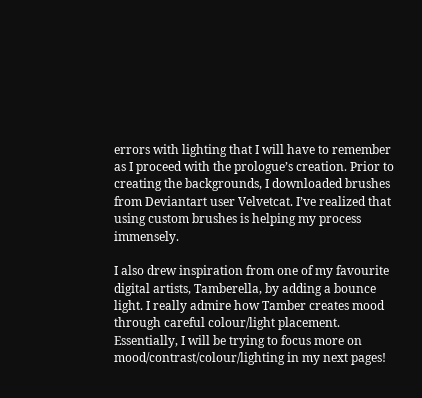errors with lighting that I will have to remember as I proceed with the prologue’s creation. Prior to creating the backgrounds, I downloaded brushes from Deviantart user Velvetcat. I’ve realized that using custom brushes is helping my process immensely.

I also drew inspiration from one of my favourite digital artists, Tamberella, by adding a bounce light. I really admire how Tamber creates mood through careful colour/light placement. Essentially, I will be trying to focus more on mood/contrast/colour/lighting in my next pages!